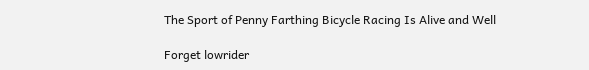The Sport of Penny Farthing Bicycle Racing Is Alive and Well

Forget lowrider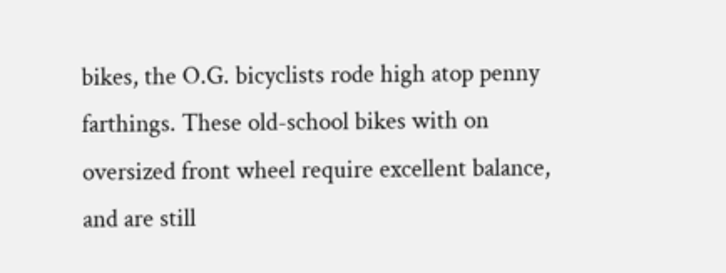bikes, the O.G. bicyclists rode high atop penny farthings. These old-school bikes with on oversized front wheel require excellent balance, and are still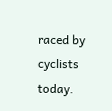raced by cyclists today.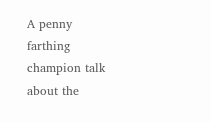A penny farthing champion talk about the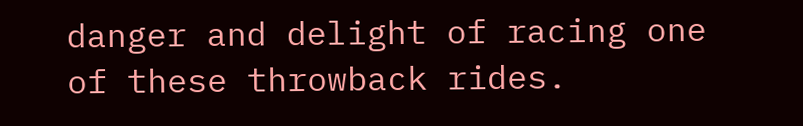danger and delight of racing one of these throwback rides.